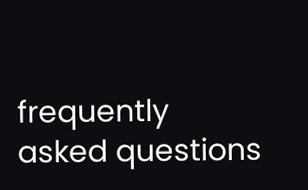frequently asked questions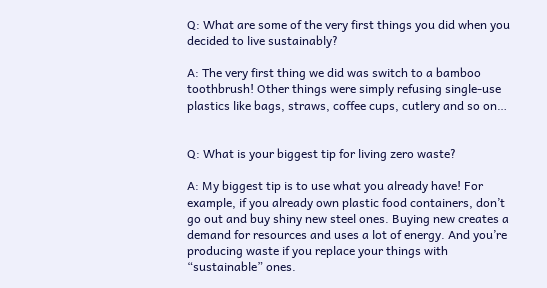Q: What are some of the very first things you did when you decided to live sustainably?

A: The very first thing we did was switch to a bamboo toothbrush! Other things were simply refusing single-use plastics like bags, straws, coffee cups, cutlery and so on…


Q: What is your biggest tip for living zero waste?

A: My biggest tip is to use what you already have! For example, if you already own plastic food containers, don’t go out and buy shiny new steel ones. Buying new creates a demand for resources and uses a lot of energy. And you’re producing waste if you replace your things with “sustainable” ones.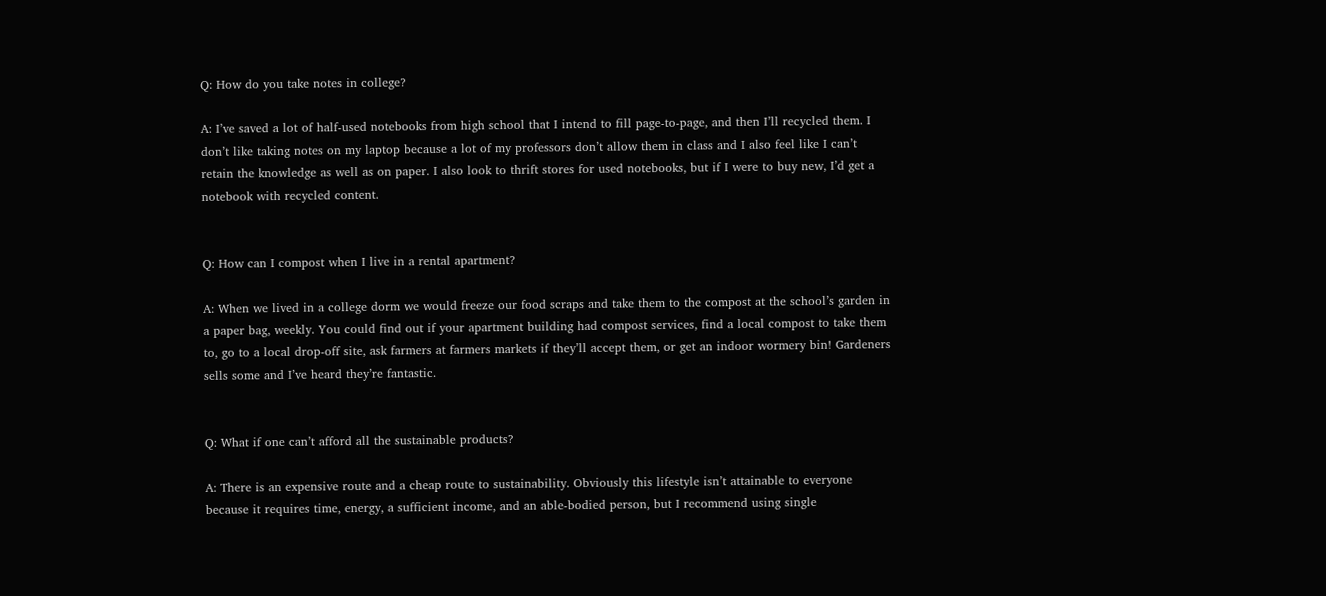Q: How do you take notes in college?

A: I’ve saved a lot of half-used notebooks from high school that I intend to fill page-to-page, and then I’ll recycled them. I don’t like taking notes on my laptop because a lot of my professors don’t allow them in class and I also feel like I can’t retain the knowledge as well as on paper. I also look to thrift stores for used notebooks, but if I were to buy new, I’d get a notebook with recycled content.


Q: How can I compost when I live in a rental apartment?

A: When we lived in a college dorm we would freeze our food scraps and take them to the compost at the school’s garden in a paper bag, weekly. You could find out if your apartment building had compost services, find a local compost to take them to, go to a local drop-off site, ask farmers at farmers markets if they’ll accept them, or get an indoor wormery bin! Gardeners sells some and I’ve heard they’re fantastic.


Q: What if one can’t afford all the sustainable products?

A: There is an expensive route and a cheap route to sustainability. Obviously this lifestyle isn’t attainable to everyone because it requires time, energy, a sufficient income, and an able-bodied person, but I recommend using single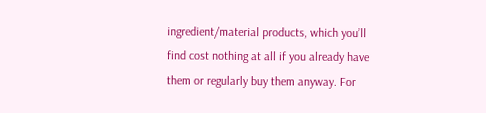ingredient/material products, which you’ll find cost nothing at all if you already have them or regularly buy them anyway. For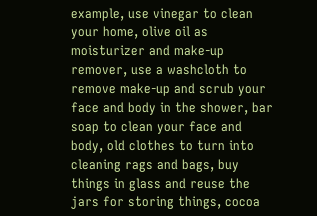example, use vinegar to clean your home, olive oil as moisturizer and make-up remover, use a washcloth to remove make-up and scrub your face and body in the shower, bar soap to clean your face and body, old clothes to turn into cleaning rags and bags, buy things in glass and reuse the jars for storing things, cocoa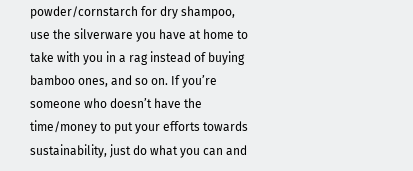powder/cornstarch for dry shampoo, use the silverware you have at home to take with you in a rag instead of buying bamboo ones, and so on. If you’re someone who doesn’t have the time/money to put your efforts towards sustainability, just do what you can and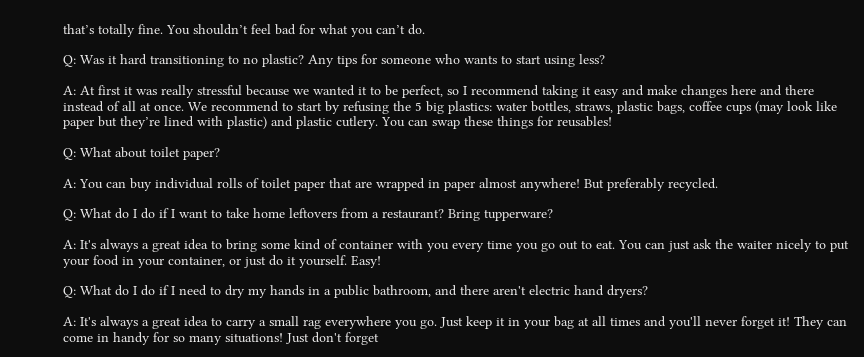that’s totally fine. You shouldn’t feel bad for what you can’t do.

Q: Was it hard transitioning to no plastic? Any tips for someone who wants to start using less?

A: At first it was really stressful because we wanted it to be perfect, so I recommend taking it easy and make changes here and there instead of all at once. We recommend to start by refusing the 5 big plastics: water bottles, straws, plastic bags, coffee cups (may look like paper but they’re lined with plastic) and plastic cutlery. You can swap these things for reusables!

Q: What about toilet paper?

A: You can buy individual rolls of toilet paper that are wrapped in paper almost anywhere! But preferably recycled.

Q: What do I do if I want to take home leftovers from a restaurant? Bring tupperware?

A: It's always a great idea to bring some kind of container with you every time you go out to eat. You can just ask the waiter nicely to put your food in your container, or just do it yourself. Easy!

Q: What do I do if I need to dry my hands in a public bathroom, and there aren't electric hand dryers?

A: It's always a great idea to carry a small rag everywhere you go. Just keep it in your bag at all times and you'll never forget it! They can come in handy for so many situations! Just don't forget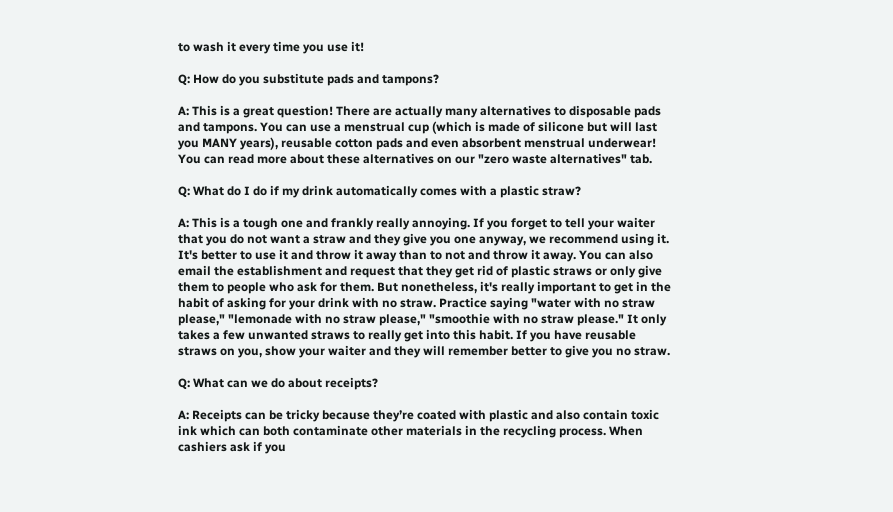to wash it every time you use it!

Q: How do you substitute pads and tampons?

A: This is a great question! There are actually many alternatives to disposable pads and tampons. You can use a menstrual cup (which is made of silicone but will last you MANY years), reusable cotton pads and even absorbent menstrual underwear! You can read more about these alternatives on our "zero waste alternatives" tab.

Q: What do I do if my drink automatically comes with a plastic straw?

A: This is a tough one and frankly really annoying. If you forget to tell your waiter that you do not want a straw and they give you one anyway, we recommend using it. It's better to use it and throw it away than to not and throw it away. You can also email the establishment and request that they get rid of plastic straws or only give them to people who ask for them. But nonetheless, it's really important to get in the habit of asking for your drink with no straw. Practice saying "water with no straw please," "lemonade with no straw please," "smoothie with no straw please." It only takes a few unwanted straws to really get into this habit. If you have reusable straws on you, show your waiter and they will remember better to give you no straw.

Q: What can we do about receipts?

A: Receipts can be tricky because they’re coated with plastic and also contain toxic ink which can both contaminate other materials in the recycling process. When cashiers ask if you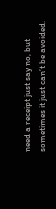need a receipt just say no, but sometimes it just can’t be avoided.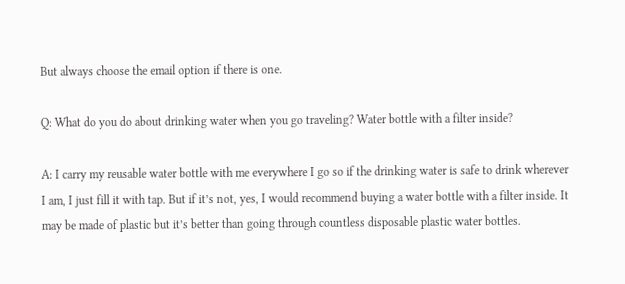But always choose the email option if there is one.

Q: What do you do about drinking water when you go traveling? Water bottle with a filter inside?

A: I carry my reusable water bottle with me everywhere I go so if the drinking water is safe to drink wherever I am, I just fill it with tap. But if it’s not, yes, I would recommend buying a water bottle with a filter inside. It may be made of plastic but it’s better than going through countless disposable plastic water bottles.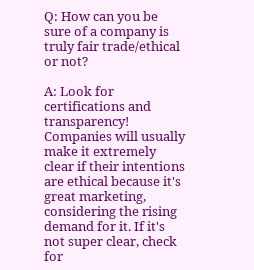Q: How can you be sure of a company is truly fair trade/ethical or not?

A: Look for certifications and transparency! Companies will usually make it extremely clear if their intentions are ethical because it's great marketing, considering the rising demand for it. If it's not super clear, check for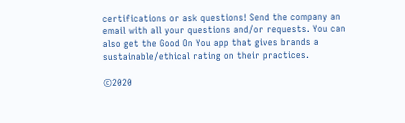certifications or ask questions! Send the company an email with all your questions and/or requests. You can also get the Good On You app that gives brands a sustainable/ethical rating on their practices.

©2020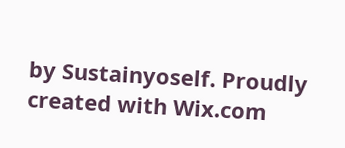by Sustainyoself. Proudly created with Wix.com